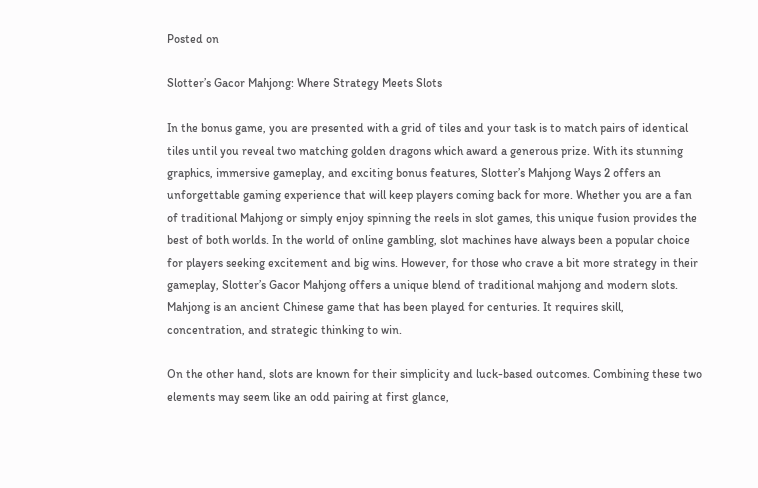Posted on

Slotter’s Gacor Mahjong: Where Strategy Meets Slots

In the bonus game, you are presented with a grid of tiles and your task is to match pairs of identical tiles until you reveal two matching golden dragons which award a generous prize. With its stunning graphics, immersive gameplay, and exciting bonus features, Slotter’s Mahjong Ways 2 offers an unforgettable gaming experience that will keep players coming back for more. Whether you are a fan of traditional Mahjong or simply enjoy spinning the reels in slot games, this unique fusion provides the best of both worlds. In the world of online gambling, slot machines have always been a popular choice for players seeking excitement and big wins. However, for those who crave a bit more strategy in their gameplay, Slotter’s Gacor Mahjong offers a unique blend of traditional mahjong and modern slots. Mahjong is an ancient Chinese game that has been played for centuries. It requires skill, concentration, and strategic thinking to win.

On the other hand, slots are known for their simplicity and luck-based outcomes. Combining these two elements may seem like an odd pairing at first glance,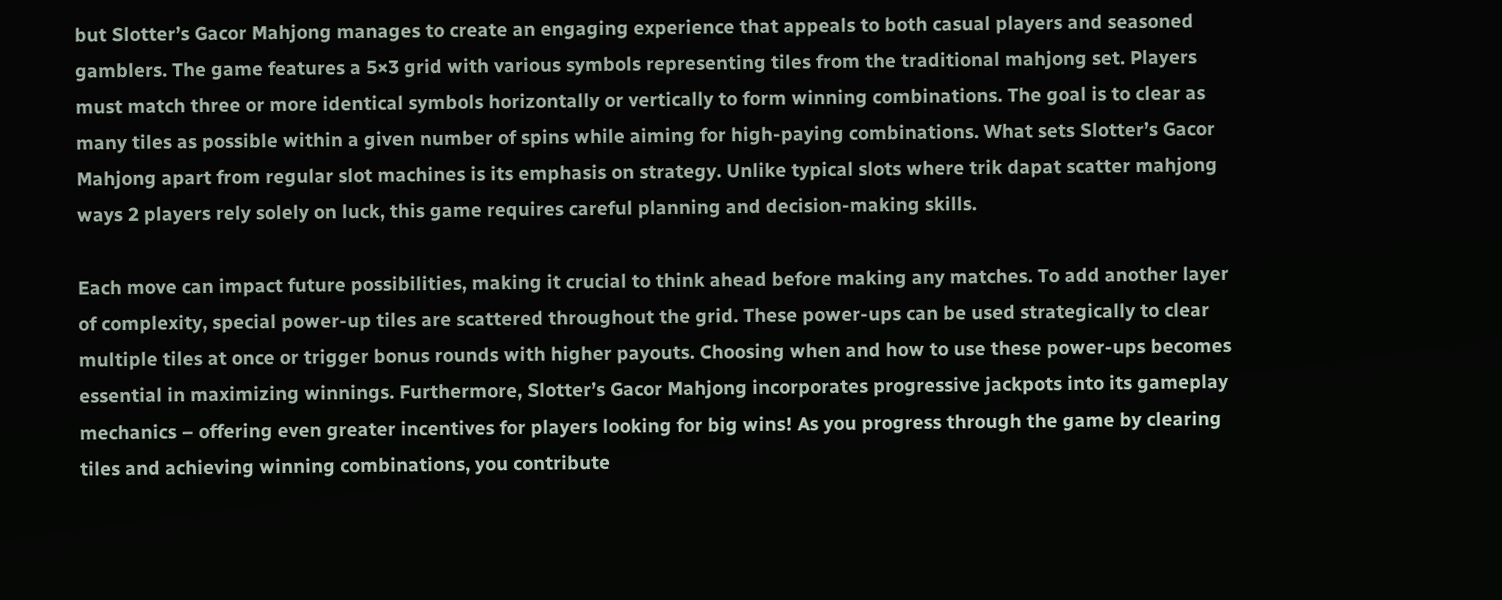but Slotter’s Gacor Mahjong manages to create an engaging experience that appeals to both casual players and seasoned gamblers. The game features a 5×3 grid with various symbols representing tiles from the traditional mahjong set. Players must match three or more identical symbols horizontally or vertically to form winning combinations. The goal is to clear as many tiles as possible within a given number of spins while aiming for high-paying combinations. What sets Slotter’s Gacor Mahjong apart from regular slot machines is its emphasis on strategy. Unlike typical slots where trik dapat scatter mahjong ways 2 players rely solely on luck, this game requires careful planning and decision-making skills.

Each move can impact future possibilities, making it crucial to think ahead before making any matches. To add another layer of complexity, special power-up tiles are scattered throughout the grid. These power-ups can be used strategically to clear multiple tiles at once or trigger bonus rounds with higher payouts. Choosing when and how to use these power-ups becomes essential in maximizing winnings. Furthermore, Slotter’s Gacor Mahjong incorporates progressive jackpots into its gameplay mechanics – offering even greater incentives for players looking for big wins! As you progress through the game by clearing tiles and achieving winning combinations, you contribute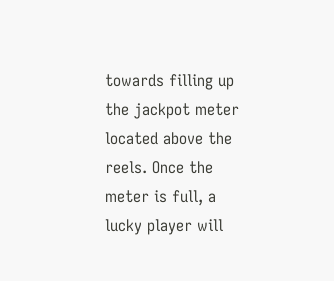towards filling up the jackpot meter located above the reels. Once the meter is full, a lucky player will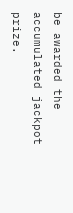be awarded the accumulated jackpot prize.